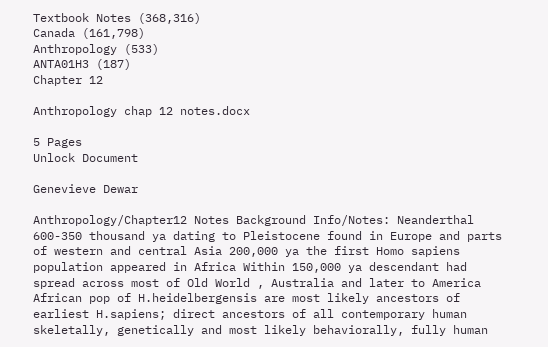Textbook Notes (368,316)
Canada (161,798)
Anthropology (533)
ANTA01H3 (187)
Chapter 12

Anthropology chap 12 notes.docx

5 Pages
Unlock Document

Genevieve Dewar

Anthropology/Chapter12 Notes Background Info/Notes: Neanderthal 600-350 thousand ya dating to Pleistocene found in Europe and parts of western and central Asia 200,000 ya the first Homo sapiens population appeared in Africa Within 150,000 ya descendant had spread across most of Old World , Australia and later to America African pop of H.heidelbergensis are most likely ancestors of earliest H.sapiens; direct ancestors of all contemporary human skeletally, genetically and most likely behaviorally, fully human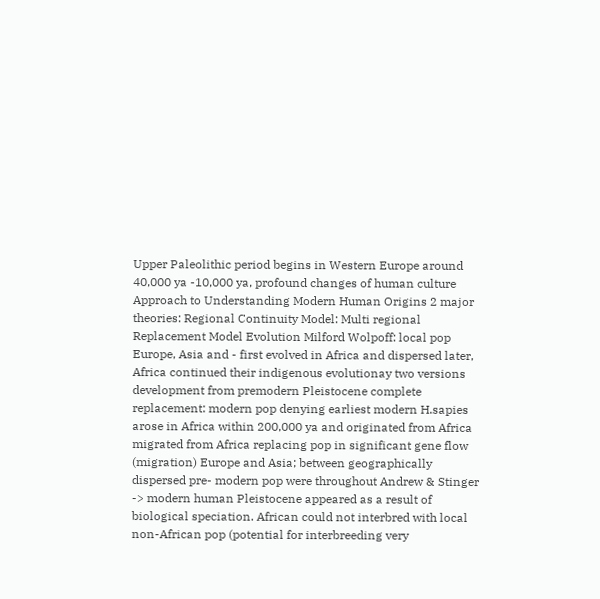Upper Paleolithic period begins in Western Europe around 40,000 ya -10,000 ya, profound changes of human culture Approach to Understanding Modern Human Origins 2 major theories: Regional Continuity Model: Multi regional Replacement Model Evolution Milford Wolpoff: local pop Europe, Asia and - first evolved in Africa and dispersed later, Africa continued their indigenous evolutionay two versions development from premodern Pleistocene complete replacement: modern pop denying earliest modern H.sapies arose in Africa within 200,000 ya and originated from Africa migrated from Africa replacing pop in significant gene flow (migration) Europe and Asia; between geographically dispersed pre- modern pop were throughout Andrew & Stinger -> modern human Pleistocene appeared as a result of biological speciation. African could not interbred with local non-African pop (potential for interbreeding very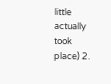little actually took place) 2.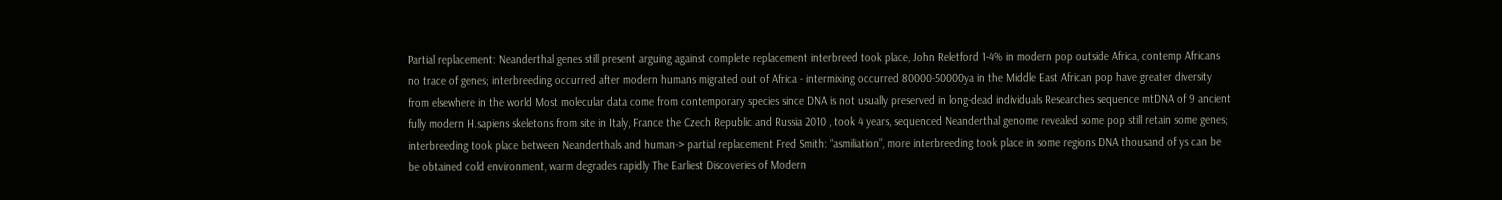Partial replacement: Neanderthal genes still present arguing against complete replacement interbreed took place, John Reletford 1-4% in modern pop outside Africa, contemp Africans no trace of genes; interbreeding occurred after modern humans migrated out of Africa - intermixing occurred 80000-50000ya in the Middle East African pop have greater diversity from elsewhere in the world Most molecular data come from contemporary species since DNA is not usually preserved in long-dead individuals Researches sequence mtDNA of 9 ancient fully modern H.sapiens skeletons from site in Italy, France the Czech Republic and Russia 2010 , took 4 years, sequenced Neanderthal genome revealed some pop still retain some genes; interbreeding took place between Neanderthals and human-> partial replacement Fred Smith: “asmiliation”, more interbreeding took place in some regions DNA thousand of ys can be be obtained cold environment, warm degrades rapidly The Earliest Discoveries of Modern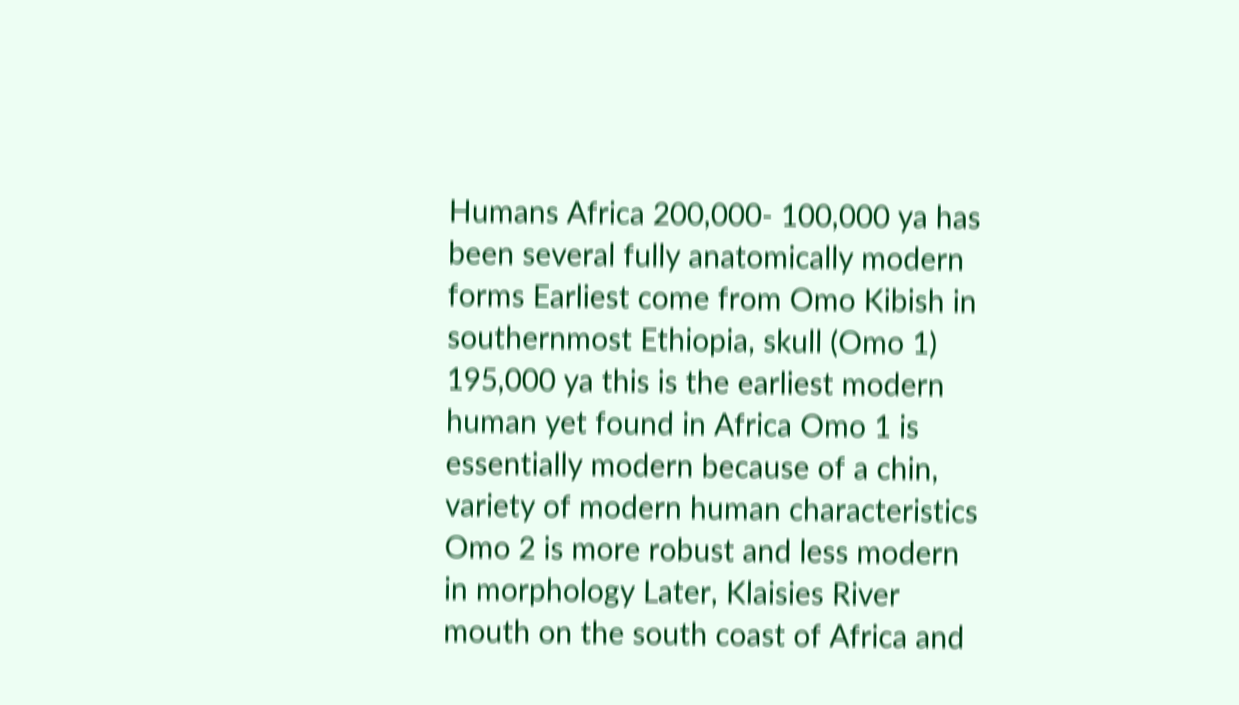Humans Africa 200,000- 100,000 ya has been several fully anatomically modern forms Earliest come from Omo Kibish in southernmost Ethiopia, skull (Omo 1) 195,000 ya this is the earliest modern human yet found in Africa Omo 1 is essentially modern because of a chin, variety of modern human characteristics Omo 2 is more robust and less modern in morphology Later, Klaisies River mouth on the south coast of Africa and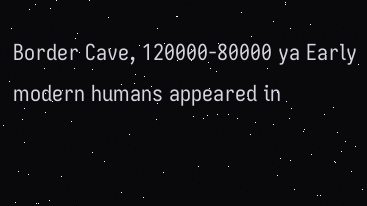Border Cave, 120000-80000 ya Early modern humans appeared in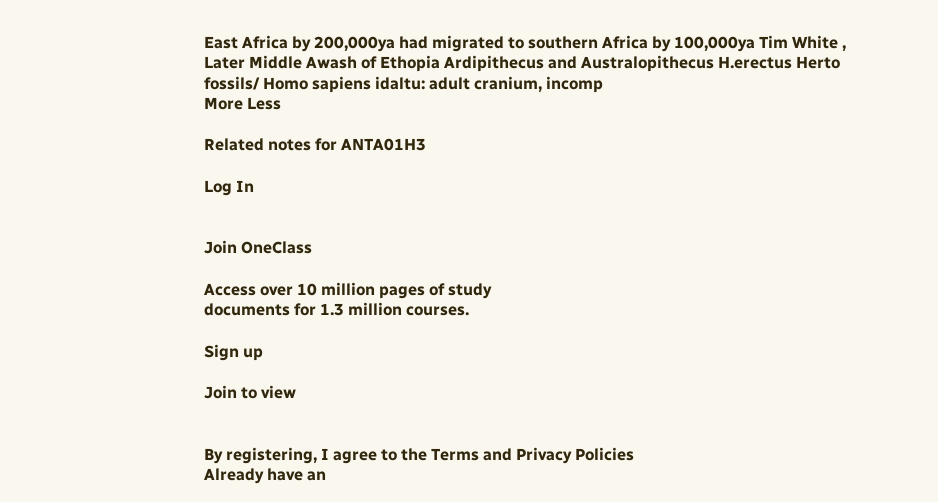East Africa by 200,000ya had migrated to southern Africa by 100,000ya Tim White , Later Middle Awash of Ethopia Ardipithecus and Australopithecus H.erectus Herto fossils/ Homo sapiens idaltu: adult cranium, incomp
More Less

Related notes for ANTA01H3

Log In


Join OneClass

Access over 10 million pages of study
documents for 1.3 million courses.

Sign up

Join to view


By registering, I agree to the Terms and Privacy Policies
Already have an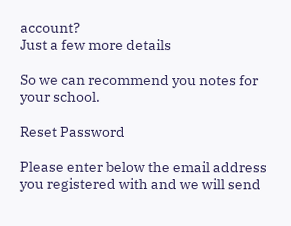account?
Just a few more details

So we can recommend you notes for your school.

Reset Password

Please enter below the email address you registered with and we will send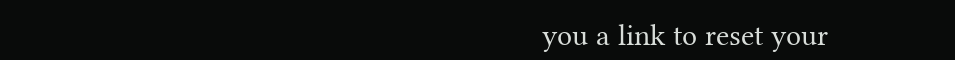you a link to reset your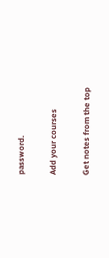password.

Add your courses

Get notes from the top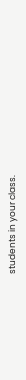students in your class.